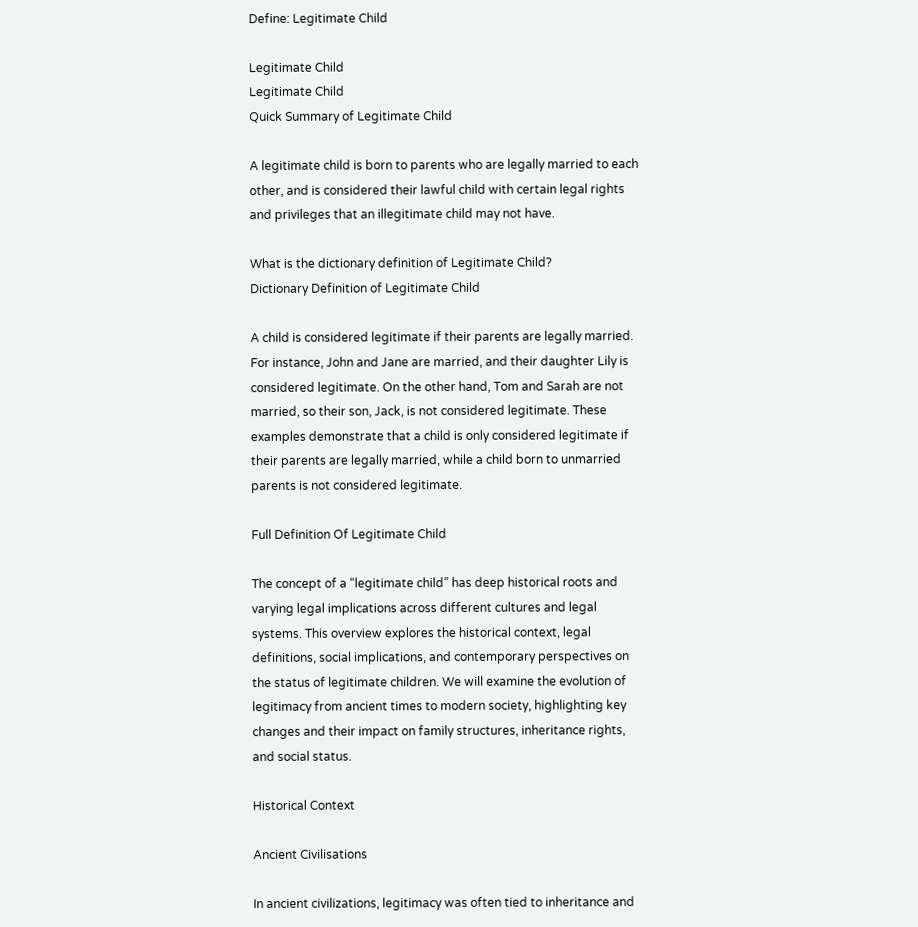Define: Legitimate Child

Legitimate Child
Legitimate Child
Quick Summary of Legitimate Child

A legitimate child is born to parents who are legally married to each other, and is considered their lawful child with certain legal rights and privileges that an illegitimate child may not have.

What is the dictionary definition of Legitimate Child?
Dictionary Definition of Legitimate Child

A child is considered legitimate if their parents are legally married. For instance, John and Jane are married, and their daughter Lily is considered legitimate. On the other hand, Tom and Sarah are not married, so their son, Jack, is not considered legitimate. These examples demonstrate that a child is only considered legitimate if their parents are legally married, while a child born to unmarried parents is not considered legitimate.

Full Definition Of Legitimate Child

The concept of a “legitimate child” has deep historical roots and varying legal implications across different cultures and legal systems. This overview explores the historical context, legal definitions, social implications, and contemporary perspectives on the status of legitimate children. We will examine the evolution of legitimacy from ancient times to modern society, highlighting key changes and their impact on family structures, inheritance rights, and social status.

Historical Context

Ancient Civilisations

In ancient civilizations, legitimacy was often tied to inheritance and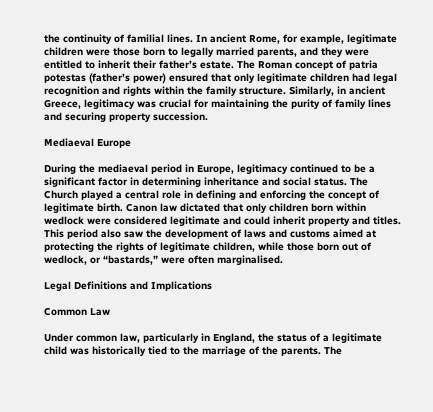the continuity of familial lines. In ancient Rome, for example, legitimate children were those born to legally married parents, and they were entitled to inherit their father’s estate. The Roman concept of patria potestas (father’s power) ensured that only legitimate children had legal recognition and rights within the family structure. Similarly, in ancient Greece, legitimacy was crucial for maintaining the purity of family lines and securing property succession.

Mediaeval Europe

During the mediaeval period in Europe, legitimacy continued to be a significant factor in determining inheritance and social status. The Church played a central role in defining and enforcing the concept of legitimate birth. Canon law dictated that only children born within wedlock were considered legitimate and could inherit property and titles. This period also saw the development of laws and customs aimed at protecting the rights of legitimate children, while those born out of wedlock, or “bastards,” were often marginalised.

Legal Definitions and Implications

Common Law

Under common law, particularly in England, the status of a legitimate child was historically tied to the marriage of the parents. The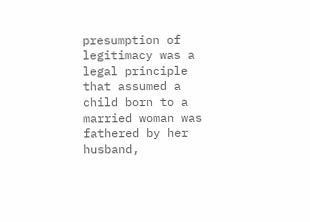presumption of legitimacy was a legal principle that assumed a child born to a married woman was fathered by her husband,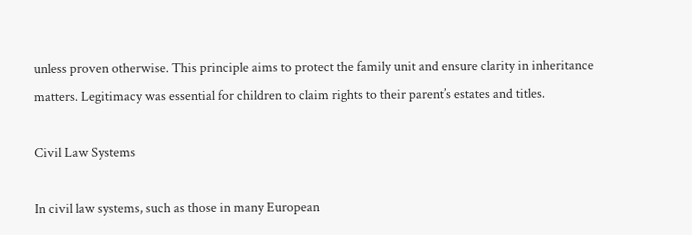unless proven otherwise. This principle aims to protect the family unit and ensure clarity in inheritance matters. Legitimacy was essential for children to claim rights to their parent’s estates and titles.

Civil Law Systems

In civil law systems, such as those in many European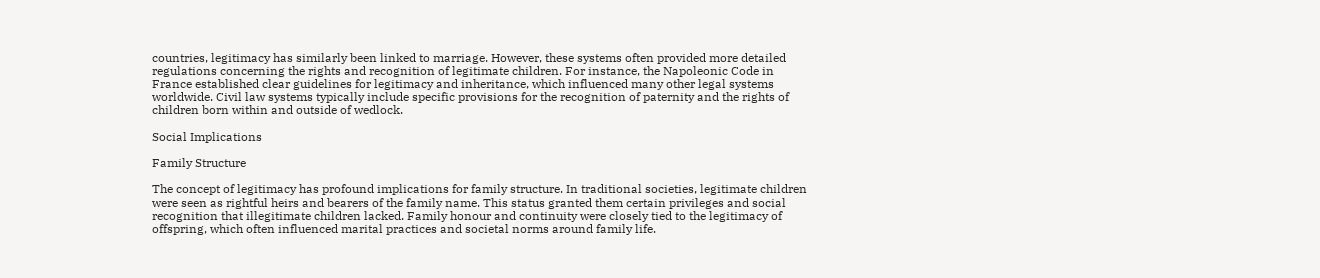countries, legitimacy has similarly been linked to marriage. However, these systems often provided more detailed regulations concerning the rights and recognition of legitimate children. For instance, the Napoleonic Code in France established clear guidelines for legitimacy and inheritance, which influenced many other legal systems worldwide. Civil law systems typically include specific provisions for the recognition of paternity and the rights of children born within and outside of wedlock.

Social Implications

Family Structure

The concept of legitimacy has profound implications for family structure. In traditional societies, legitimate children were seen as rightful heirs and bearers of the family name. This status granted them certain privileges and social recognition that illegitimate children lacked. Family honour and continuity were closely tied to the legitimacy of offspring, which often influenced marital practices and societal norms around family life.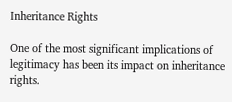Inheritance Rights

One of the most significant implications of legitimacy has been its impact on inheritance rights.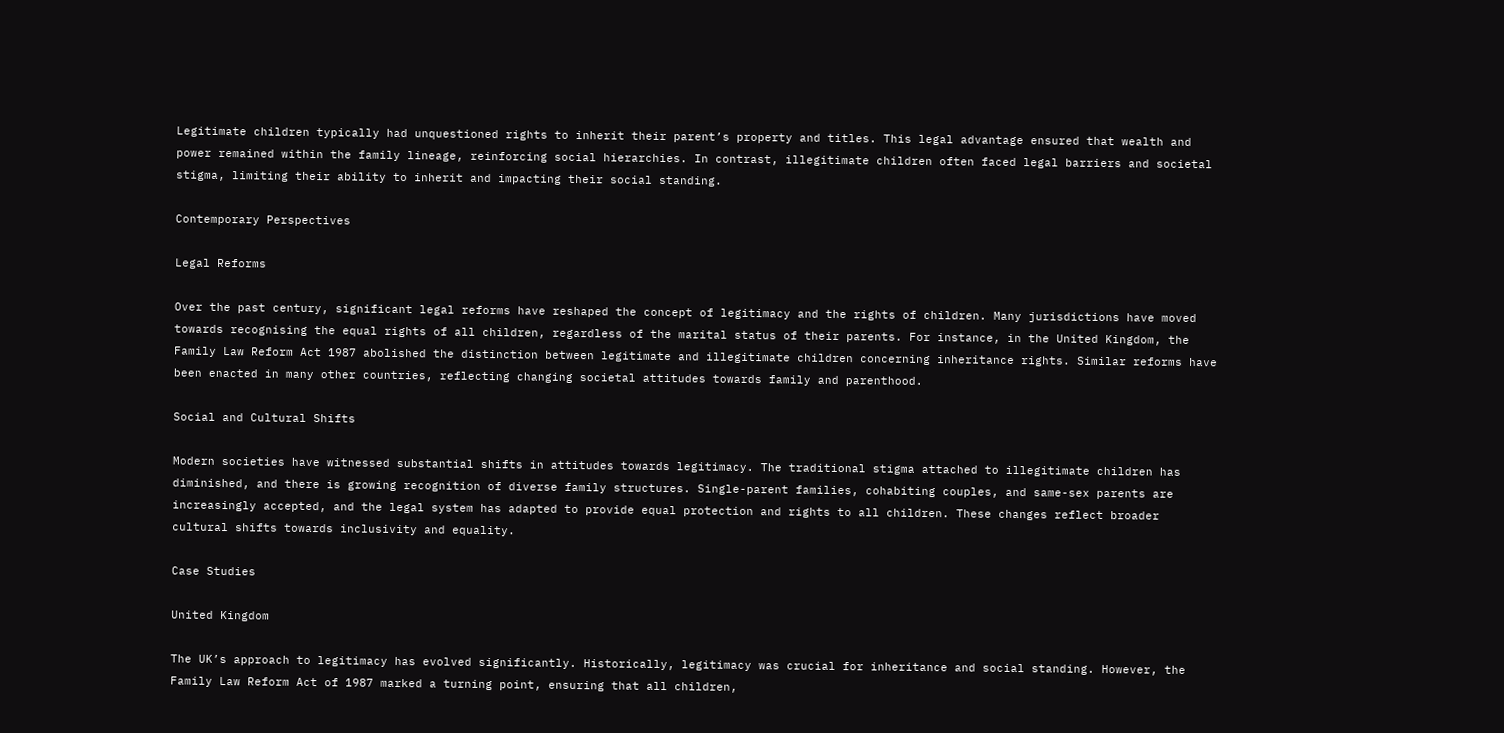Legitimate children typically had unquestioned rights to inherit their parent’s property and titles. This legal advantage ensured that wealth and power remained within the family lineage, reinforcing social hierarchies. In contrast, illegitimate children often faced legal barriers and societal stigma, limiting their ability to inherit and impacting their social standing.

Contemporary Perspectives

Legal Reforms

Over the past century, significant legal reforms have reshaped the concept of legitimacy and the rights of children. Many jurisdictions have moved towards recognising the equal rights of all children, regardless of the marital status of their parents. For instance, in the United Kingdom, the Family Law Reform Act 1987 abolished the distinction between legitimate and illegitimate children concerning inheritance rights. Similar reforms have been enacted in many other countries, reflecting changing societal attitudes towards family and parenthood.

Social and Cultural Shifts

Modern societies have witnessed substantial shifts in attitudes towards legitimacy. The traditional stigma attached to illegitimate children has diminished, and there is growing recognition of diverse family structures. Single-parent families, cohabiting couples, and same-sex parents are increasingly accepted, and the legal system has adapted to provide equal protection and rights to all children. These changes reflect broader cultural shifts towards inclusivity and equality.

Case Studies

United Kingdom

The UK’s approach to legitimacy has evolved significantly. Historically, legitimacy was crucial for inheritance and social standing. However, the Family Law Reform Act of 1987 marked a turning point, ensuring that all children,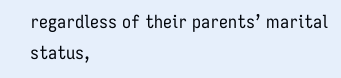regardless of their parents’ marital status,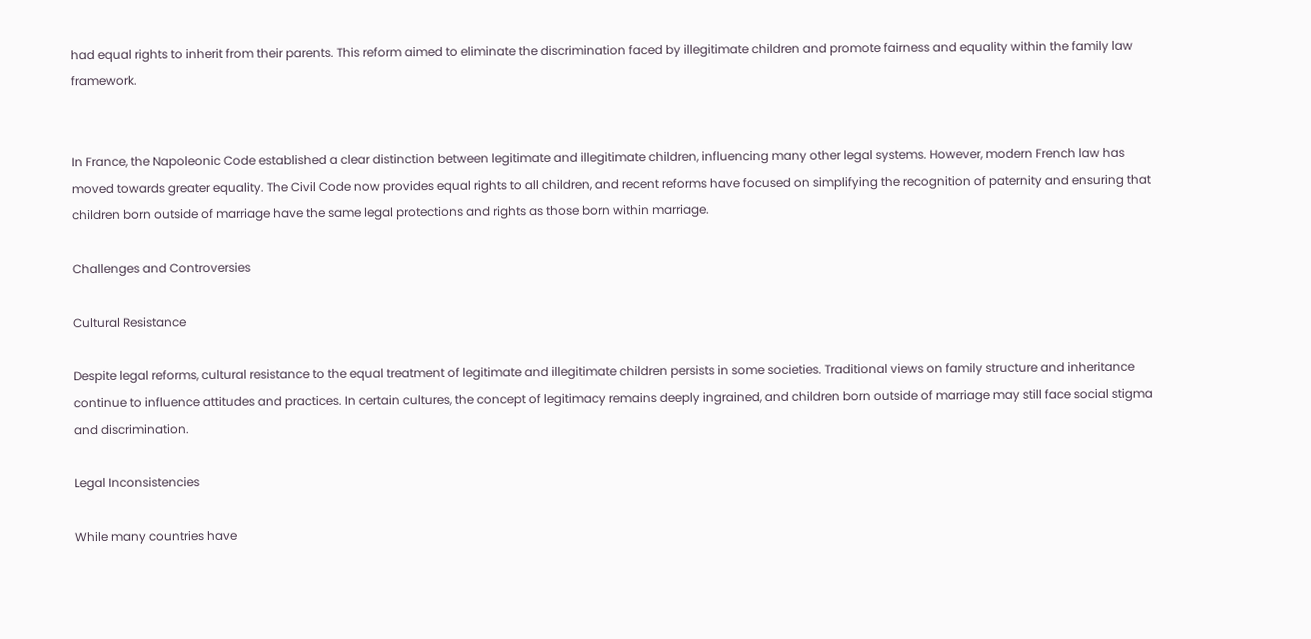had equal rights to inherit from their parents. This reform aimed to eliminate the discrimination faced by illegitimate children and promote fairness and equality within the family law framework.


In France, the Napoleonic Code established a clear distinction between legitimate and illegitimate children, influencing many other legal systems. However, modern French law has moved towards greater equality. The Civil Code now provides equal rights to all children, and recent reforms have focused on simplifying the recognition of paternity and ensuring that children born outside of marriage have the same legal protections and rights as those born within marriage.

Challenges and Controversies

Cultural Resistance

Despite legal reforms, cultural resistance to the equal treatment of legitimate and illegitimate children persists in some societies. Traditional views on family structure and inheritance continue to influence attitudes and practices. In certain cultures, the concept of legitimacy remains deeply ingrained, and children born outside of marriage may still face social stigma and discrimination.

Legal Inconsistencies

While many countries have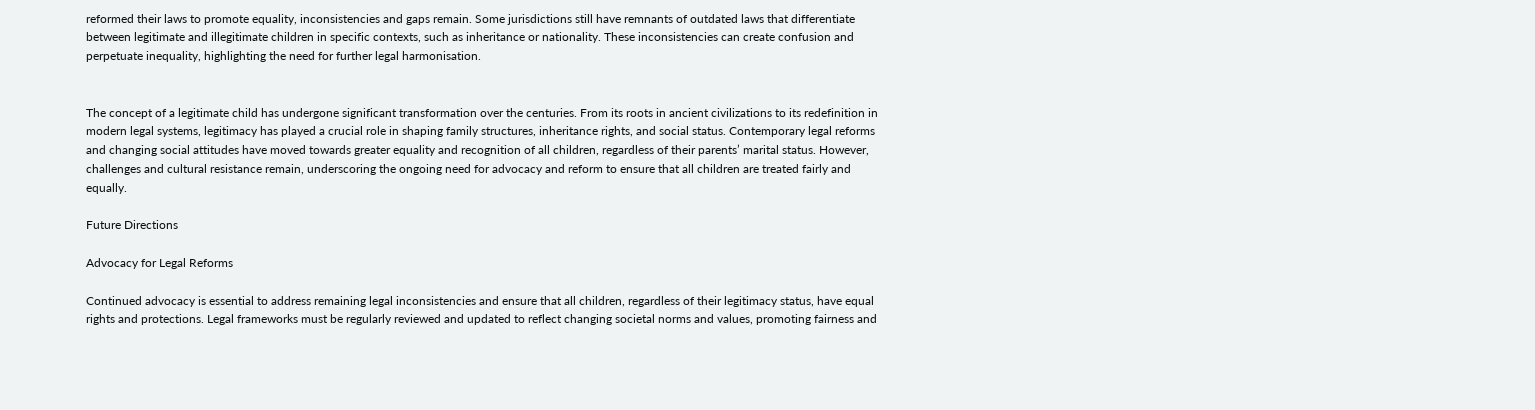reformed their laws to promote equality, inconsistencies and gaps remain. Some jurisdictions still have remnants of outdated laws that differentiate between legitimate and illegitimate children in specific contexts, such as inheritance or nationality. These inconsistencies can create confusion and perpetuate inequality, highlighting the need for further legal harmonisation.


The concept of a legitimate child has undergone significant transformation over the centuries. From its roots in ancient civilizations to its redefinition in modern legal systems, legitimacy has played a crucial role in shaping family structures, inheritance rights, and social status. Contemporary legal reforms and changing social attitudes have moved towards greater equality and recognition of all children, regardless of their parents’ marital status. However, challenges and cultural resistance remain, underscoring the ongoing need for advocacy and reform to ensure that all children are treated fairly and equally.

Future Directions

Advocacy for Legal Reforms

Continued advocacy is essential to address remaining legal inconsistencies and ensure that all children, regardless of their legitimacy status, have equal rights and protections. Legal frameworks must be regularly reviewed and updated to reflect changing societal norms and values, promoting fairness and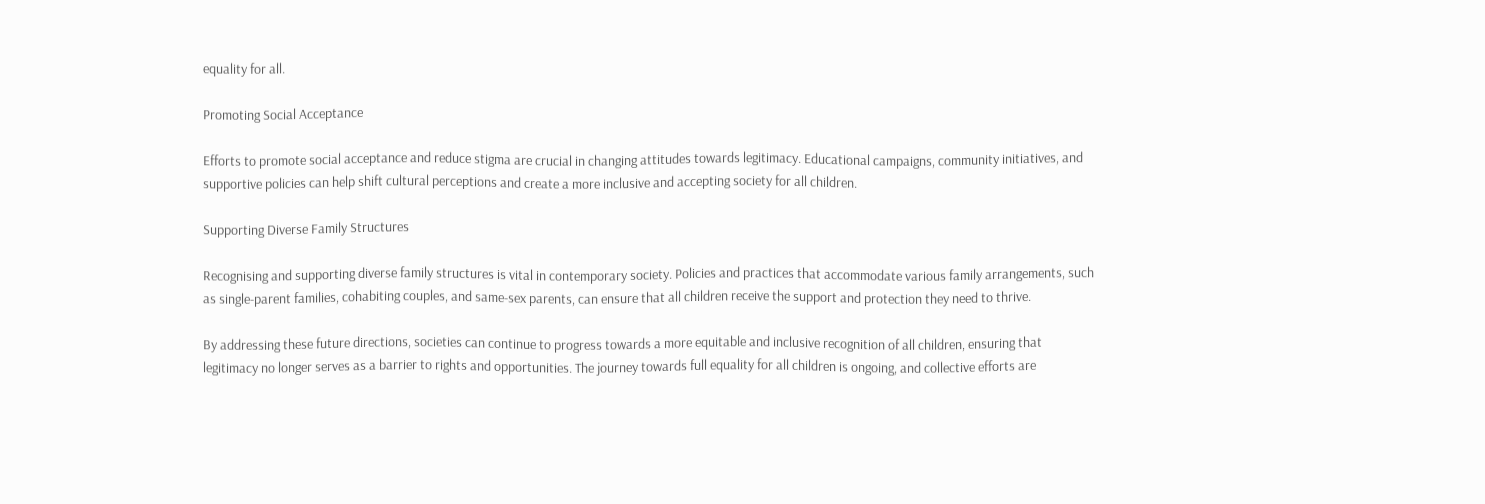equality for all.

Promoting Social Acceptance

Efforts to promote social acceptance and reduce stigma are crucial in changing attitudes towards legitimacy. Educational campaigns, community initiatives, and supportive policies can help shift cultural perceptions and create a more inclusive and accepting society for all children.

Supporting Diverse Family Structures

Recognising and supporting diverse family structures is vital in contemporary society. Policies and practices that accommodate various family arrangements, such as single-parent families, cohabiting couples, and same-sex parents, can ensure that all children receive the support and protection they need to thrive.

By addressing these future directions, societies can continue to progress towards a more equitable and inclusive recognition of all children, ensuring that legitimacy no longer serves as a barrier to rights and opportunities. The journey towards full equality for all children is ongoing, and collective efforts are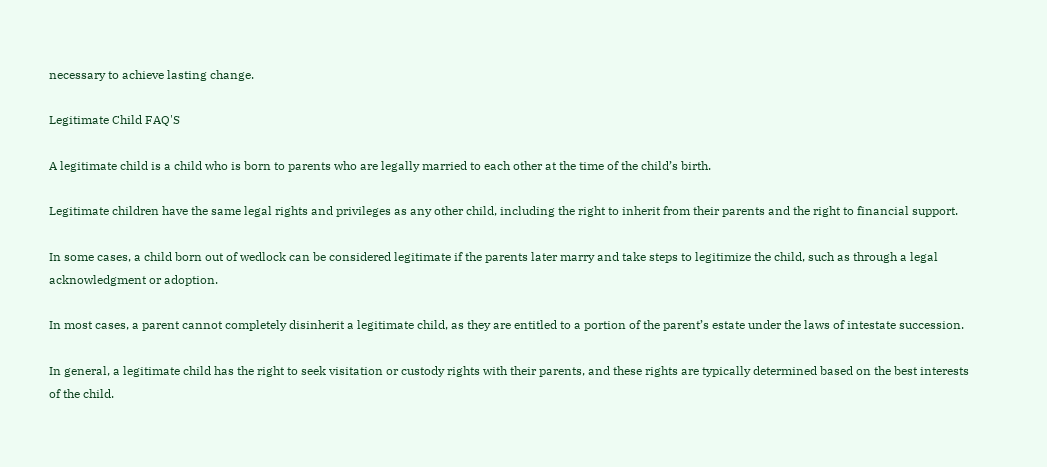necessary to achieve lasting change.

Legitimate Child FAQ'S

A legitimate child is a child who is born to parents who are legally married to each other at the time of the child’s birth.

Legitimate children have the same legal rights and privileges as any other child, including the right to inherit from their parents and the right to financial support.

In some cases, a child born out of wedlock can be considered legitimate if the parents later marry and take steps to legitimize the child, such as through a legal acknowledgment or adoption.

In most cases, a parent cannot completely disinherit a legitimate child, as they are entitled to a portion of the parent’s estate under the laws of intestate succession.

In general, a legitimate child has the right to seek visitation or custody rights with their parents, and these rights are typically determined based on the best interests of the child.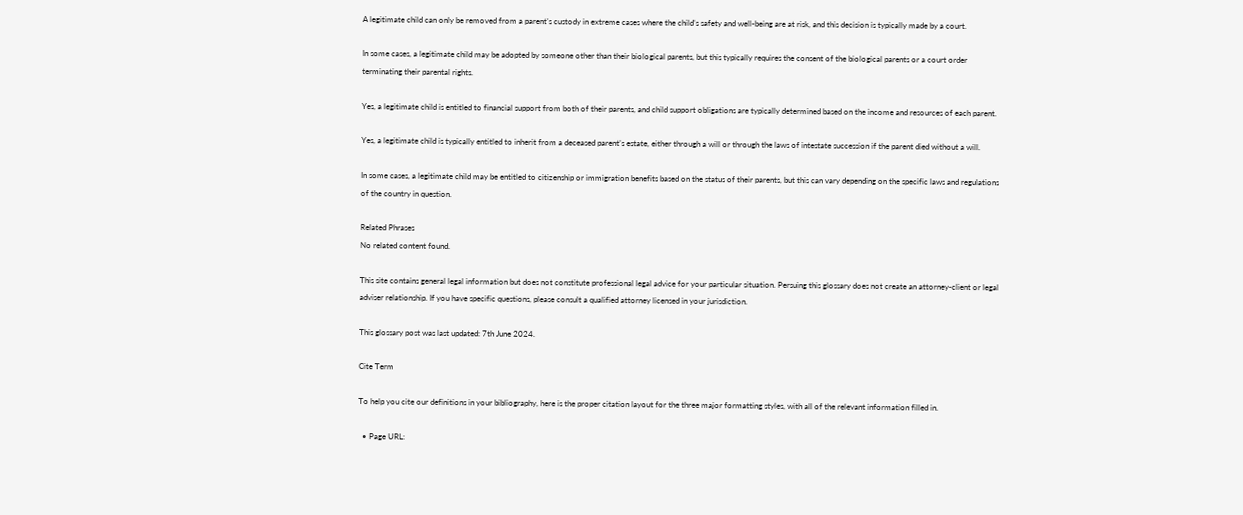A legitimate child can only be removed from a parent’s custody in extreme cases where the child’s safety and well-being are at risk, and this decision is typically made by a court.

In some cases, a legitimate child may be adopted by someone other than their biological parents, but this typically requires the consent of the biological parents or a court order terminating their parental rights.

Yes, a legitimate child is entitled to financial support from both of their parents, and child support obligations are typically determined based on the income and resources of each parent.

Yes, a legitimate child is typically entitled to inherit from a deceased parent’s estate, either through a will or through the laws of intestate succession if the parent died without a will.

In some cases, a legitimate child may be entitled to citizenship or immigration benefits based on the status of their parents, but this can vary depending on the specific laws and regulations of the country in question.

Related Phrases
No related content found.

This site contains general legal information but does not constitute professional legal advice for your particular situation. Persuing this glossary does not create an attorney-client or legal adviser relationship. If you have specific questions, please consult a qualified attorney licensed in your jurisdiction.

This glossary post was last updated: 7th June 2024.

Cite Term

To help you cite our definitions in your bibliography, here is the proper citation layout for the three major formatting styles, with all of the relevant information filled in.

  • Page URL: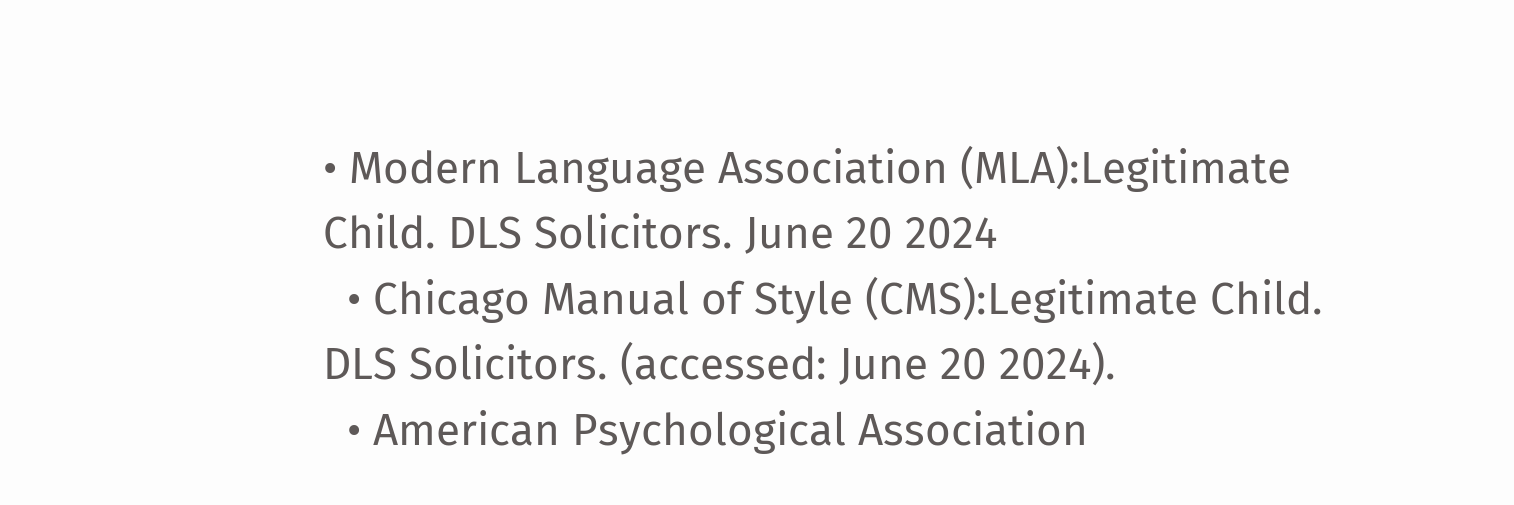• Modern Language Association (MLA):Legitimate Child. DLS Solicitors. June 20 2024
  • Chicago Manual of Style (CMS):Legitimate Child. DLS Solicitors. (accessed: June 20 2024).
  • American Psychological Association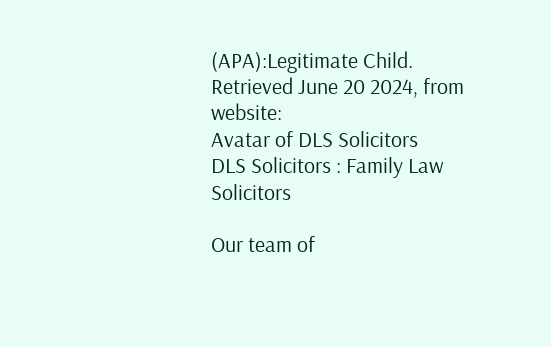(APA):Legitimate Child. Retrieved June 20 2024, from website:
Avatar of DLS Solicitors
DLS Solicitors : Family Law Solicitors

Our team of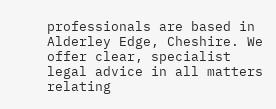professionals are based in Alderley Edge, Cheshire. We offer clear, specialist legal advice in all matters relating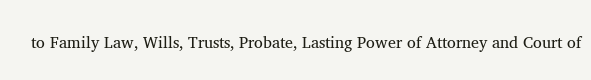to Family Law, Wills, Trusts, Probate, Lasting Power of Attorney and Court of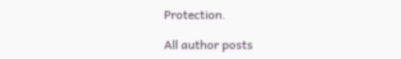Protection.

All author posts